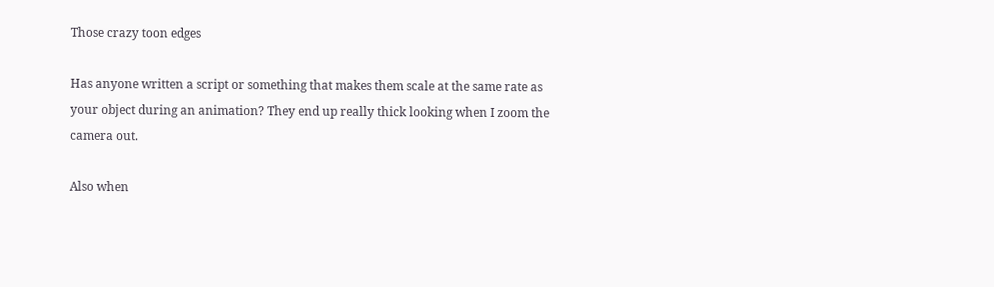Those crazy toon edges

Has anyone written a script or something that makes them scale at the same rate as your object during an animation? They end up really thick looking when I zoom the camera out.

Also when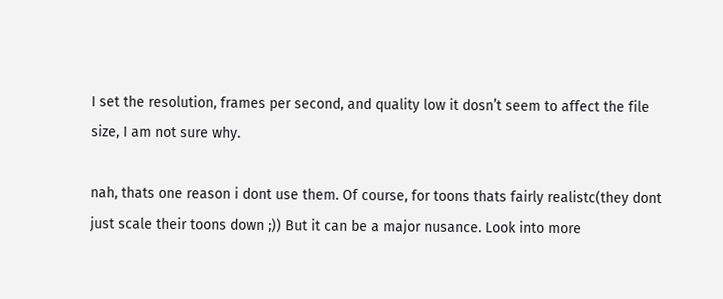I set the resolution, frames per second, and quality low it dosn’t seem to affect the file size, I am not sure why.

nah, thats one reason i dont use them. Of course, for toons thats fairly realistc(they dont just scale their toons down ;)) But it can be a major nusance. Look into more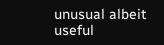unusual albeit useful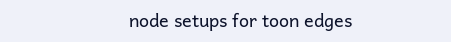node setups for toon edges